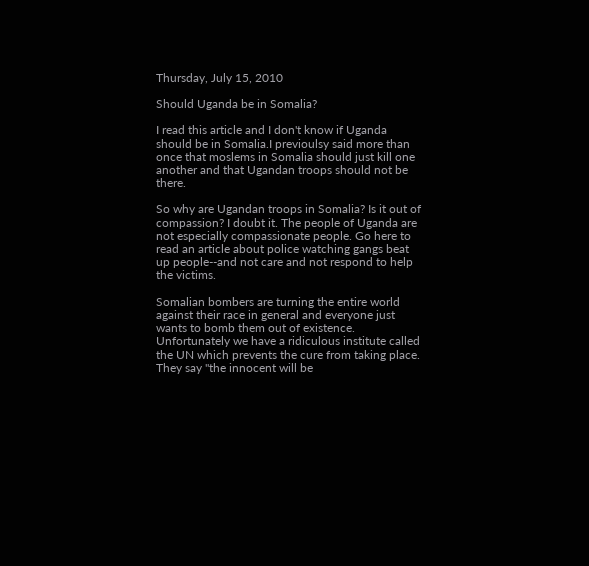Thursday, July 15, 2010

Should Uganda be in Somalia?

I read this article and I don't know if Uganda should be in Somalia.I previoulsy said more than once that moslems in Somalia should just kill one another and that Ugandan troops should not be there.

So why are Ugandan troops in Somalia? Is it out of compassion? I doubt it. The people of Uganda are not especially compassionate people. Go here to read an article about police watching gangs beat up people--and not care and not respond to help the victims.

Somalian bombers are turning the entire world against their race in general and everyone just wants to bomb them out of existence. Unfortunately we have a ridiculous institute called the UN which prevents the cure from taking place. They say "the innocent will be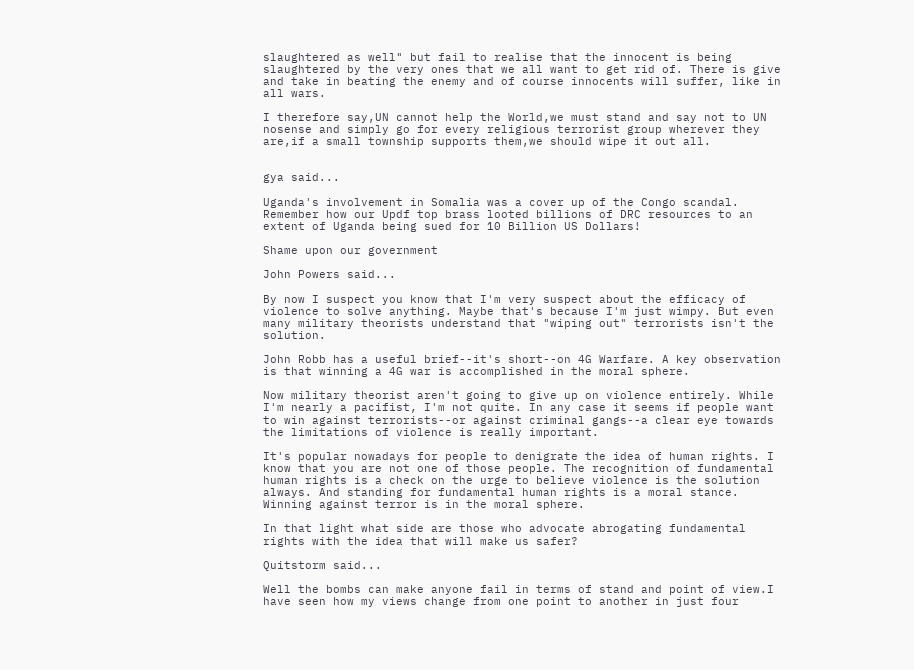slaughtered as well" but fail to realise that the innocent is being slaughtered by the very ones that we all want to get rid of. There is give and take in beating the enemy and of course innocents will suffer, like in all wars.

I therefore say,UN cannot help the World,we must stand and say not to UN nosense and simply go for every religious terrorist group wherever they are,if a small township supports them,we should wipe it out all.


gya said...

Uganda's involvement in Somalia was a cover up of the Congo scandal.
Remember how our Updf top brass looted billions of DRC resources to an extent of Uganda being sued for 10 Billion US Dollars!

Shame upon our government

John Powers said...

By now I suspect you know that I'm very suspect about the efficacy of violence to solve anything. Maybe that's because I'm just wimpy. But even many military theorists understand that "wiping out" terrorists isn't the solution.

John Robb has a useful brief--it's short--on 4G Warfare. A key observation is that winning a 4G war is accomplished in the moral sphere.

Now military theorist aren't going to give up on violence entirely. While I'm nearly a pacifist, I'm not quite. In any case it seems if people want to win against terrorists--or against criminal gangs--a clear eye towards the limitations of violence is really important.

It's popular nowadays for people to denigrate the idea of human rights. I know that you are not one of those people. The recognition of fundamental human rights is a check on the urge to believe violence is the solution always. And standing for fundamental human rights is a moral stance. Winning against terror is in the moral sphere.

In that light what side are those who advocate abrogating fundamental rights with the idea that will make us safer?

Quitstorm said...

Well the bombs can make anyone fail in terms of stand and point of view.I have seen how my views change from one point to another in just four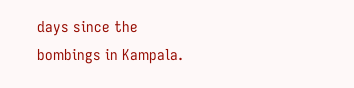days since the bombings in Kampala.